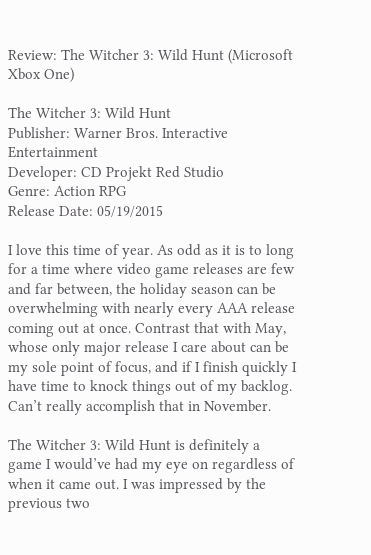Review: The Witcher 3: Wild Hunt (Microsoft Xbox One)

The Witcher 3: Wild Hunt
Publisher: Warner Bros. Interactive Entertainment
Developer: CD Projekt Red Studio
Genre: Action RPG
Release Date: 05/19/2015

I love this time of year. As odd as it is to long for a time where video game releases are few and far between, the holiday season can be overwhelming with nearly every AAA release coming out at once. Contrast that with May, whose only major release I care about can be my sole point of focus, and if I finish quickly I have time to knock things out of my backlog. Can’t really accomplish that in November.

The Witcher 3: Wild Hunt is definitely a game I would’ve had my eye on regardless of when it came out. I was impressed by the previous two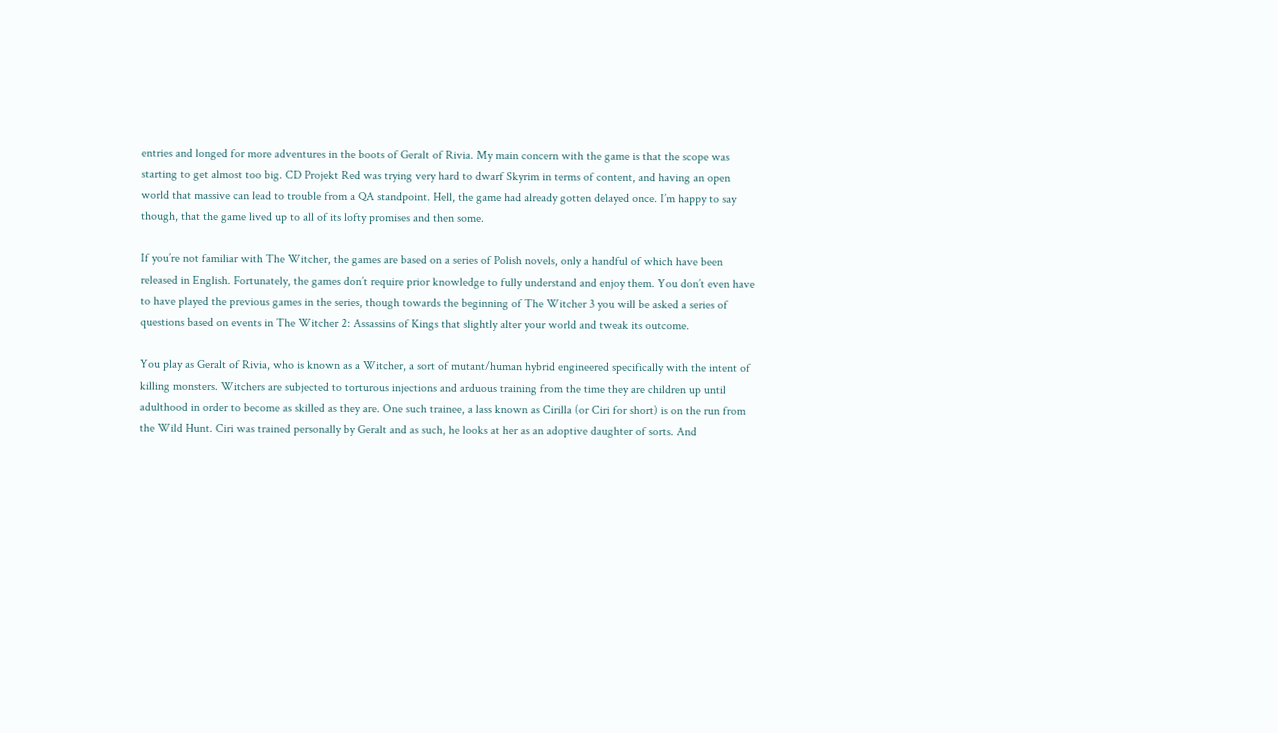entries and longed for more adventures in the boots of Geralt of Rivia. My main concern with the game is that the scope was starting to get almost too big. CD Projekt Red was trying very hard to dwarf Skyrim in terms of content, and having an open world that massive can lead to trouble from a QA standpoint. Hell, the game had already gotten delayed once. I’m happy to say though, that the game lived up to all of its lofty promises and then some.

If you’re not familiar with The Witcher, the games are based on a series of Polish novels, only a handful of which have been released in English. Fortunately, the games don’t require prior knowledge to fully understand and enjoy them. You don’t even have to have played the previous games in the series, though towards the beginning of The Witcher 3 you will be asked a series of questions based on events in The Witcher 2: Assassins of Kings that slightly alter your world and tweak its outcome.

You play as Geralt of Rivia, who is known as a Witcher, a sort of mutant/human hybrid engineered specifically with the intent of killing monsters. Witchers are subjected to torturous injections and arduous training from the time they are children up until adulthood in order to become as skilled as they are. One such trainee, a lass known as Cirilla (or Ciri for short) is on the run from the Wild Hunt. Ciri was trained personally by Geralt and as such, he looks at her as an adoptive daughter of sorts. And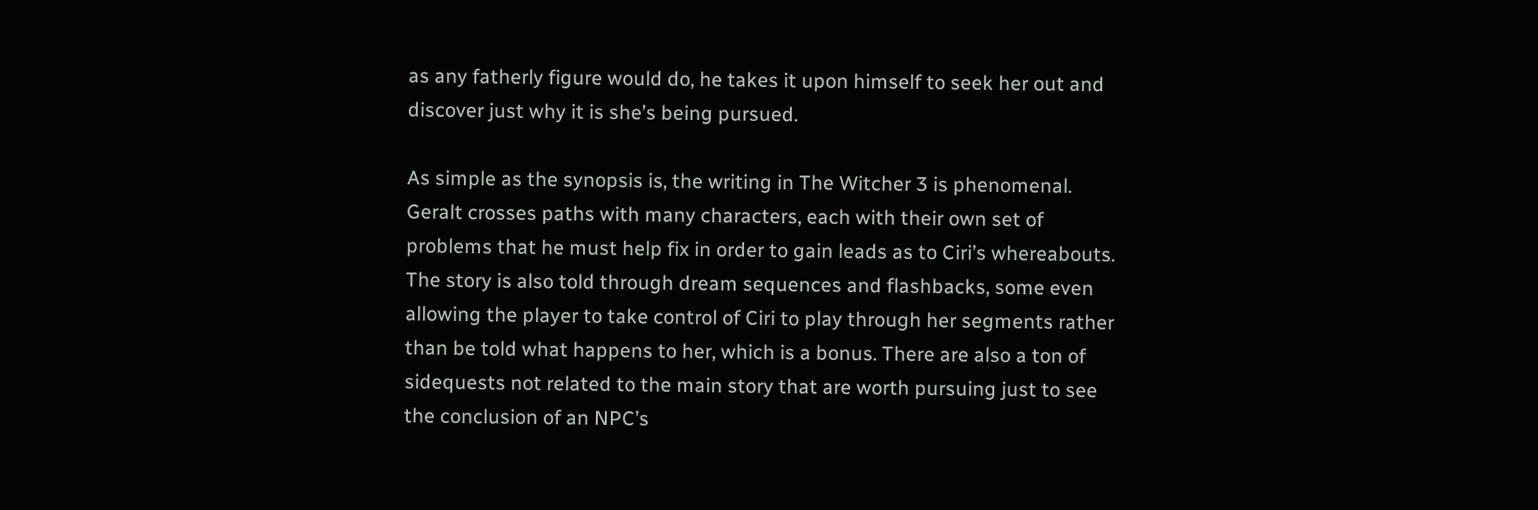as any fatherly figure would do, he takes it upon himself to seek her out and discover just why it is she’s being pursued.

As simple as the synopsis is, the writing in The Witcher 3 is phenomenal. Geralt crosses paths with many characters, each with their own set of problems that he must help fix in order to gain leads as to Ciri’s whereabouts. The story is also told through dream sequences and flashbacks, some even allowing the player to take control of Ciri to play through her segments rather than be told what happens to her, which is a bonus. There are also a ton of sidequests not related to the main story that are worth pursuing just to see the conclusion of an NPC’s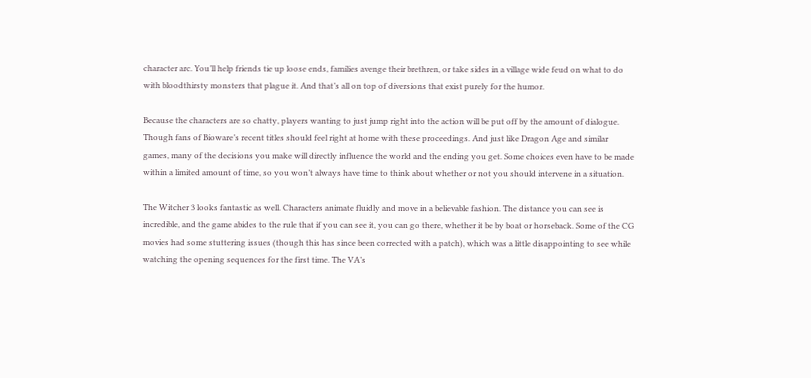character arc. You’ll help friends tie up loose ends, families avenge their brethren, or take sides in a village wide feud on what to do with bloodthirsty monsters that plague it. And that’s all on top of diversions that exist purely for the humor.

Because the characters are so chatty, players wanting to just jump right into the action will be put off by the amount of dialogue. Though fans of Bioware’s recent titles should feel right at home with these proceedings. And just like Dragon Age and similar games, many of the decisions you make will directly influence the world and the ending you get. Some choices even have to be made within a limited amount of time, so you won’t always have time to think about whether or not you should intervene in a situation.

The Witcher 3 looks fantastic as well. Characters animate fluidly and move in a believable fashion. The distance you can see is incredible, and the game abides to the rule that if you can see it, you can go there, whether it be by boat or horseback. Some of the CG movies had some stuttering issues (though this has since been corrected with a patch), which was a little disappointing to see while watching the opening sequences for the first time. The VA’s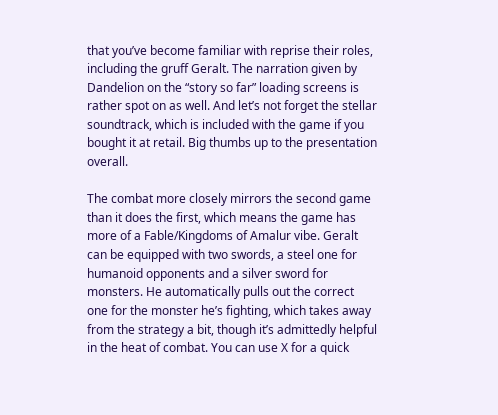that you’ve become familiar with reprise their roles, including the gruff Geralt. The narration given by Dandelion on the “story so far” loading screens is rather spot on as well. And let’s not forget the stellar soundtrack, which is included with the game if you bought it at retail. Big thumbs up to the presentation overall.

The combat more closely mirrors the second game than it does the first, which means the game has more of a Fable/Kingdoms of Amalur vibe. Geralt can be equipped with two swords, a steel one for humanoid opponents and a silver sword for monsters. He automatically pulls out the correct one for the monster he’s fighting, which takes away from the strategy a bit, though it’s admittedly helpful in the heat of combat. You can use X for a quick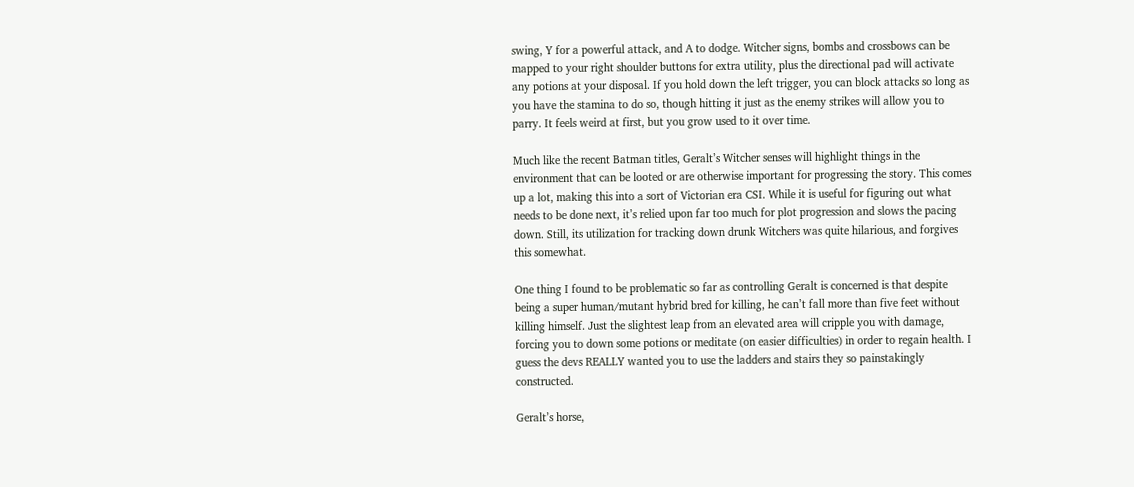swing, Y for a powerful attack, and A to dodge. Witcher signs, bombs and crossbows can be mapped to your right shoulder buttons for extra utility, plus the directional pad will activate any potions at your disposal. If you hold down the left trigger, you can block attacks so long as you have the stamina to do so, though hitting it just as the enemy strikes will allow you to parry. It feels weird at first, but you grow used to it over time.

Much like the recent Batman titles, Geralt’s Witcher senses will highlight things in the environment that can be looted or are otherwise important for progressing the story. This comes up a lot, making this into a sort of Victorian era CSI. While it is useful for figuring out what needs to be done next, it’s relied upon far too much for plot progression and slows the pacing down. Still, its utilization for tracking down drunk Witchers was quite hilarious, and forgives this somewhat.

One thing I found to be problematic so far as controlling Geralt is concerned is that despite being a super human/mutant hybrid bred for killing, he can’t fall more than five feet without killing himself. Just the slightest leap from an elevated area will cripple you with damage, forcing you to down some potions or meditate (on easier difficulties) in order to regain health. I guess the devs REALLY wanted you to use the ladders and stairs they so painstakingly constructed.

Geralt’s horse,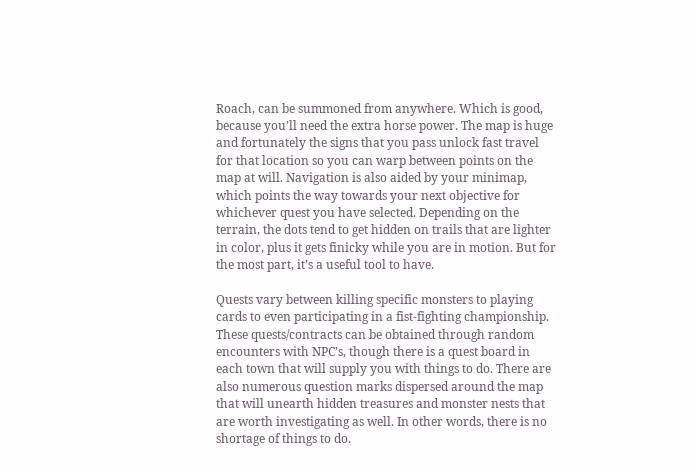Roach, can be summoned from anywhere. Which is good, because you’ll need the extra horse power. The map is huge and fortunately the signs that you pass unlock fast travel for that location so you can warp between points on the map at will. Navigation is also aided by your minimap, which points the way towards your next objective for whichever quest you have selected. Depending on the terrain, the dots tend to get hidden on trails that are lighter in color, plus it gets finicky while you are in motion. But for the most part, it’s a useful tool to have.

Quests vary between killing specific monsters to playing cards to even participating in a fist-fighting championship. These quests/contracts can be obtained through random encounters with NPC’s, though there is a quest board in each town that will supply you with things to do. There are also numerous question marks dispersed around the map that will unearth hidden treasures and monster nests that are worth investigating as well. In other words, there is no shortage of things to do.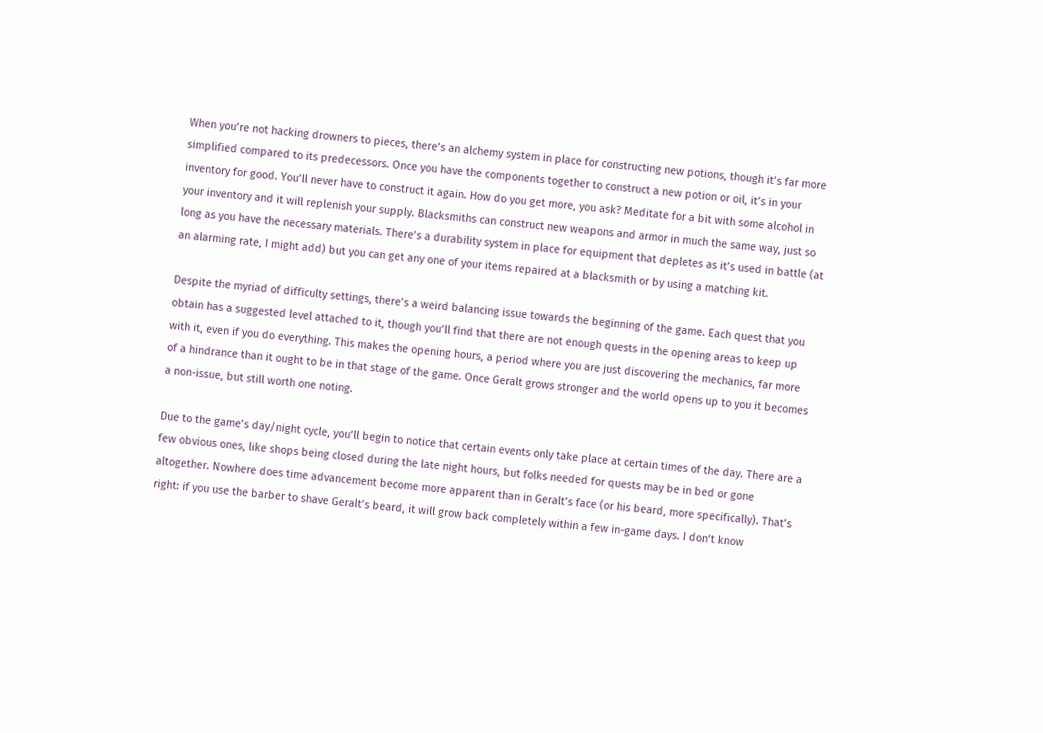When you’re not hacking drowners to pieces, there’s an alchemy system in place for constructing new potions, though it’s far more simplified compared to its predecessors. Once you have the components together to construct a new potion or oil, it’s in your inventory for good. You’ll never have to construct it again. How do you get more, you ask? Meditate for a bit with some alcohol in your inventory and it will replenish your supply. Blacksmiths can construct new weapons and armor in much the same way, just so long as you have the necessary materials. There’s a durability system in place for equipment that depletes as it’s used in battle (at an alarming rate, I might add) but you can get any one of your items repaired at a blacksmith or by using a matching kit.

Despite the myriad of difficulty settings, there’s a weird balancing issue towards the beginning of the game. Each quest that you obtain has a suggested level attached to it, though you’ll find that there are not enough quests in the opening areas to keep up with it, even if you do everything. This makes the opening hours, a period where you are just discovering the mechanics, far more of a hindrance than it ought to be in that stage of the game. Once Geralt grows stronger and the world opens up to you it becomes a non-issue, but still worth one noting.

Due to the game’s day/night cycle, you’ll begin to notice that certain events only take place at certain times of the day. There are a few obvious ones, like shops being closed during the late night hours, but folks needed for quests may be in bed or gone altogether. Nowhere does time advancement become more apparent than in Geralt’s face (or his beard, more specifically). That’s right: if you use the barber to shave Geralt’s beard, it will grow back completely within a few in-game days. I don’t know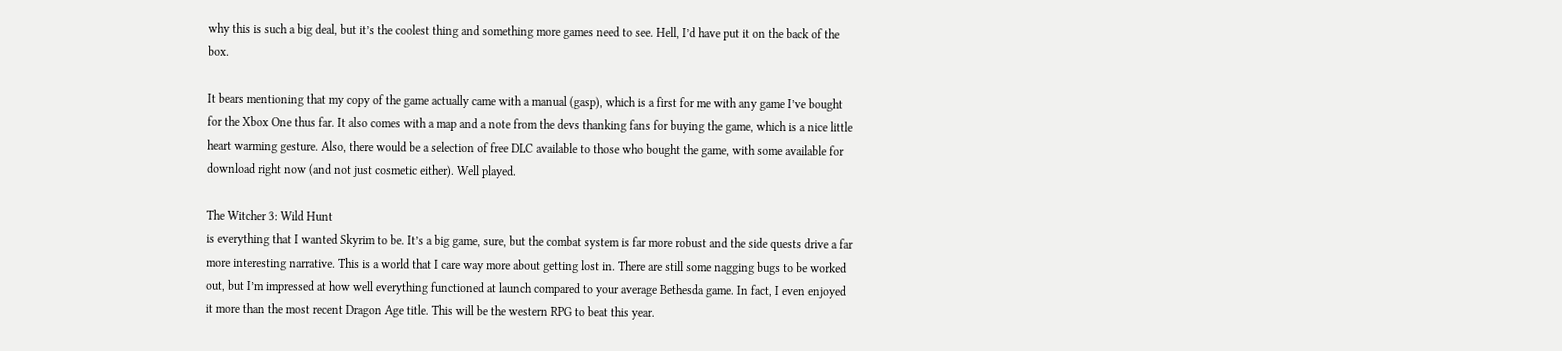why this is such a big deal, but it’s the coolest thing and something more games need to see. Hell, I’d have put it on the back of the box.

It bears mentioning that my copy of the game actually came with a manual (gasp), which is a first for me with any game I’ve bought for the Xbox One thus far. It also comes with a map and a note from the devs thanking fans for buying the game, which is a nice little heart warming gesture. Also, there would be a selection of free DLC available to those who bought the game, with some available for download right now (and not just cosmetic either). Well played.

The Witcher 3: Wild Hunt
is everything that I wanted Skyrim to be. It’s a big game, sure, but the combat system is far more robust and the side quests drive a far more interesting narrative. This is a world that I care way more about getting lost in. There are still some nagging bugs to be worked out, but I’m impressed at how well everything functioned at launch compared to your average Bethesda game. In fact, I even enjoyed it more than the most recent Dragon Age title. This will be the western RPG to beat this year.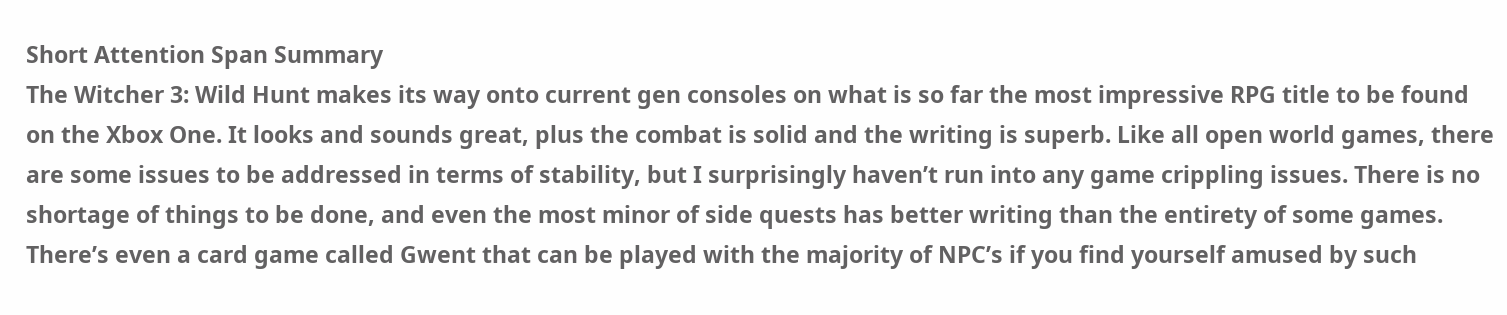Short Attention Span Summary
The Witcher 3: Wild Hunt makes its way onto current gen consoles on what is so far the most impressive RPG title to be found on the Xbox One. It looks and sounds great, plus the combat is solid and the writing is superb. Like all open world games, there are some issues to be addressed in terms of stability, but I surprisingly haven’t run into any game crippling issues. There is no shortage of things to be done, and even the most minor of side quests has better writing than the entirety of some games. There’s even a card game called Gwent that can be played with the majority of NPC’s if you find yourself amused by such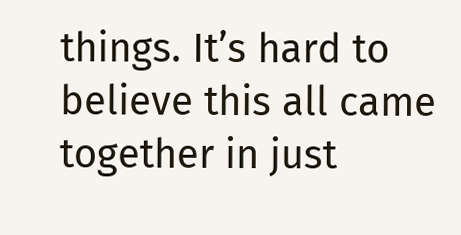things. It’s hard to believe this all came together in just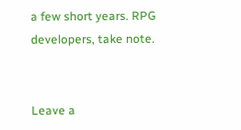a few short years. RPG developers, take note.


Leave a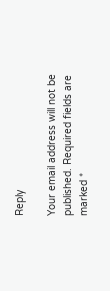Reply

Your email address will not be published. Required fields are marked *